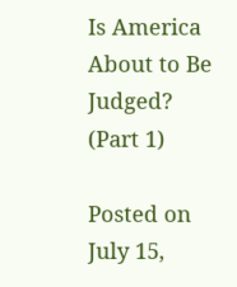Is America About to Be Judged? (Part 1)

Posted on July 15,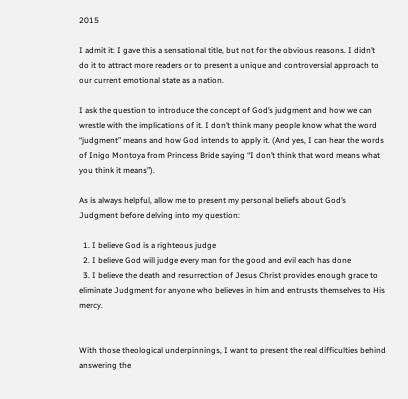2015

I admit it: I gave this a sensational title, but not for the obvious reasons. I didn’t do it to attract more readers or to present a unique and controversial approach to our current emotional state as a nation.

I ask the question to introduce the concept of God’s judgment and how we can wrestle with the implications of it. I don’t think many people know what the word “judgment” means and how God intends to apply it. (And yes, I can hear the words of Inigo Montoya from Princess Bride saying “I don’t think that word means what you think it means”).

As is always helpful, allow me to present my personal beliefs about God’s Judgment before delving into my question:

  1. I believe God is a righteous judge
  2. I believe God will judge every man for the good and evil each has done
  3. I believe the death and resurrection of Jesus Christ provides enough grace to eliminate Judgment for anyone who believes in him and entrusts themselves to His mercy.


With those theological underpinnings, I want to present the real difficulties behind answering the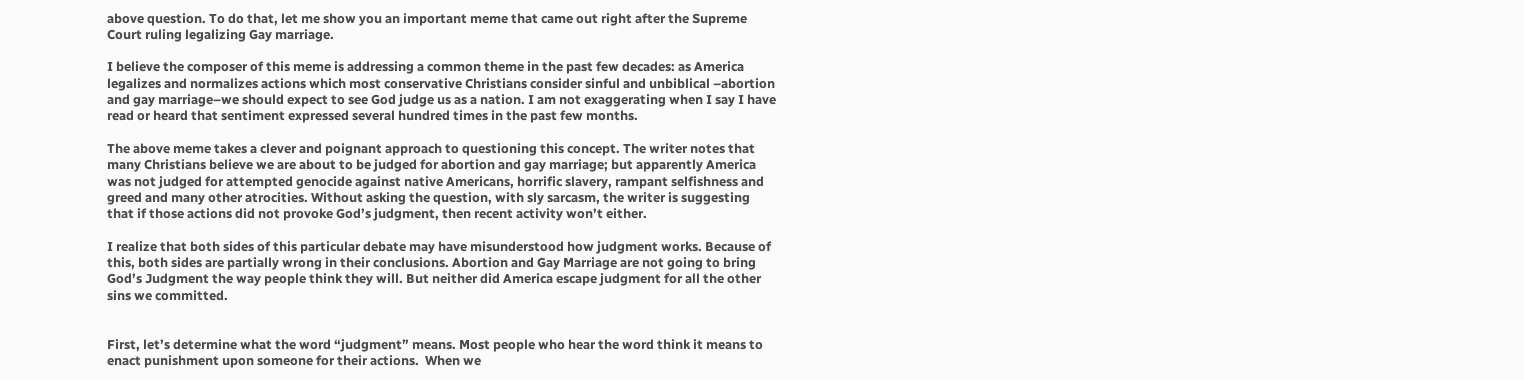above question. To do that, let me show you an important meme that came out right after the Supreme Court ruling legalizing Gay marriage.

I believe the composer of this meme is addressing a common theme in the past few decades: as America legalizes and normalizes actions which most conservative Christians consider sinful and unbiblical –abortion and gay marriage–we should expect to see God judge us as a nation. I am not exaggerating when I say I have read or heard that sentiment expressed several hundred times in the past few months.

The above meme takes a clever and poignant approach to questioning this concept. The writer notes that many Christians believe we are about to be judged for abortion and gay marriage; but apparently America was not judged for attempted genocide against native Americans, horrific slavery, rampant selfishness and greed and many other atrocities. Without asking the question, with sly sarcasm, the writer is suggesting that if those actions did not provoke God’s judgment, then recent activity won’t either.

I realize that both sides of this particular debate may have misunderstood how judgment works. Because of this, both sides are partially wrong in their conclusions. Abortion and Gay Marriage are not going to bring God’s Judgment the way people think they will. But neither did America escape judgment for all the other sins we committed.


First, let’s determine what the word “judgment” means. Most people who hear the word think it means to enact punishment upon someone for their actions.  When we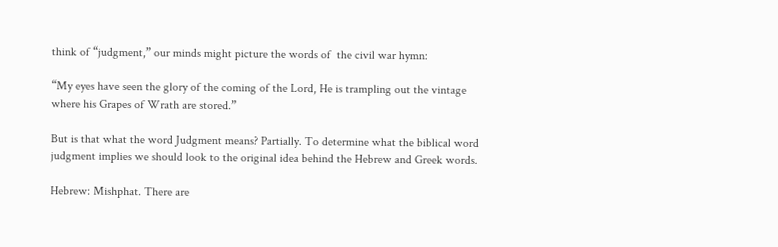think of “judgment,” our minds might picture the words of  the civil war hymn:

“My eyes have seen the glory of the coming of the Lord, He is trampling out the vintage where his Grapes of Wrath are stored.”

But is that what the word Judgment means? Partially. To determine what the biblical word judgment implies we should look to the original idea behind the Hebrew and Greek words.

Hebrew: Mishphat. There are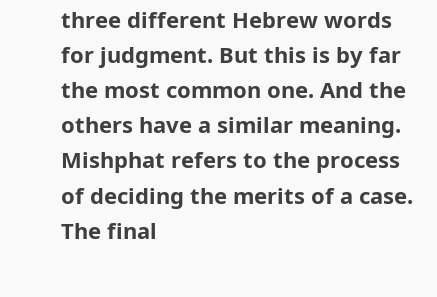three different Hebrew words for judgment. But this is by far the most common one. And the others have a similar meaning. Mishphat refers to the process of deciding the merits of a case. The final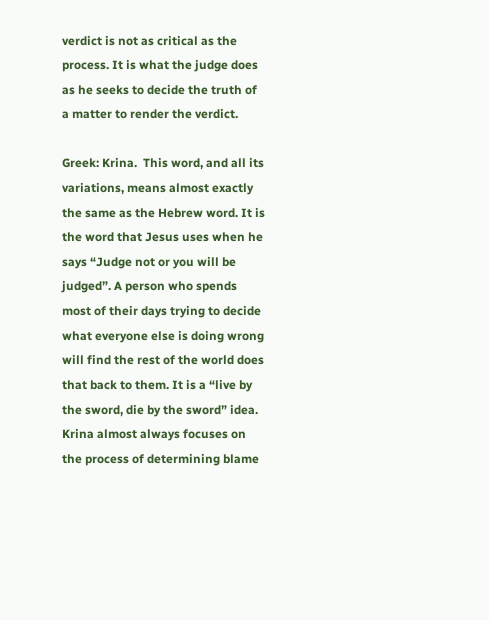verdict is not as critical as the process. It is what the judge does as he seeks to decide the truth of a matter to render the verdict.

Greek: Krina.  This word, and all its variations, means almost exactly the same as the Hebrew word. It is the word that Jesus uses when he says “Judge not or you will be judged”. A person who spends most of their days trying to decide what everyone else is doing wrong will find the rest of the world does that back to them. It is a “live by the sword, die by the sword” idea.  Krina almost always focuses on the process of determining blame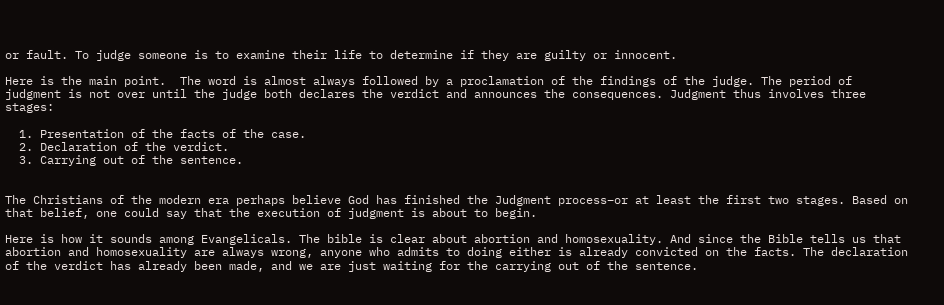or fault. To judge someone is to examine their life to determine if they are guilty or innocent.

Here is the main point.  The word is almost always followed by a proclamation of the findings of the judge. The period of judgment is not over until the judge both declares the verdict and announces the consequences. Judgment thus involves three stages:

  1. Presentation of the facts of the case.
  2. Declaration of the verdict.
  3. Carrying out of the sentence.


The Christians of the modern era perhaps believe God has finished the Judgment process–or at least the first two stages. Based on that belief, one could say that the execution of judgment is about to begin.

Here is how it sounds among Evangelicals. The bible is clear about abortion and homosexuality. And since the Bible tells us that abortion and homosexuality are always wrong, anyone who admits to doing either is already convicted on the facts. The declaration of the verdict has already been made, and we are just waiting for the carrying out of the sentence.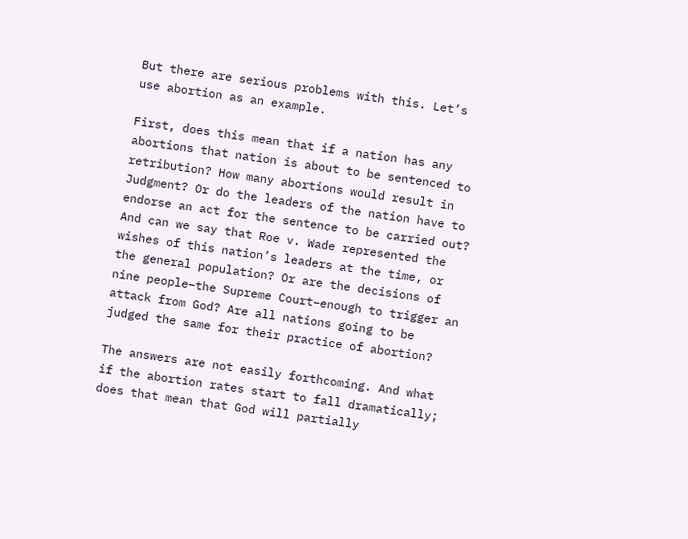But there are serious problems with this. Let’s use abortion as an example.

First, does this mean that if a nation has any abortions that nation is about to be sentenced to retribution? How many abortions would result in Judgment? Or do the leaders of the nation have to endorse an act for the sentence to be carried out? And can we say that Roe v. Wade represented the wishes of this nation’s leaders at the time, or the general population? Or are the decisions of nine people–the Supreme Court–enough to trigger an attack from God? Are all nations going to be judged the same for their practice of abortion?

The answers are not easily forthcoming. And what if the abortion rates start to fall dramatically; does that mean that God will partially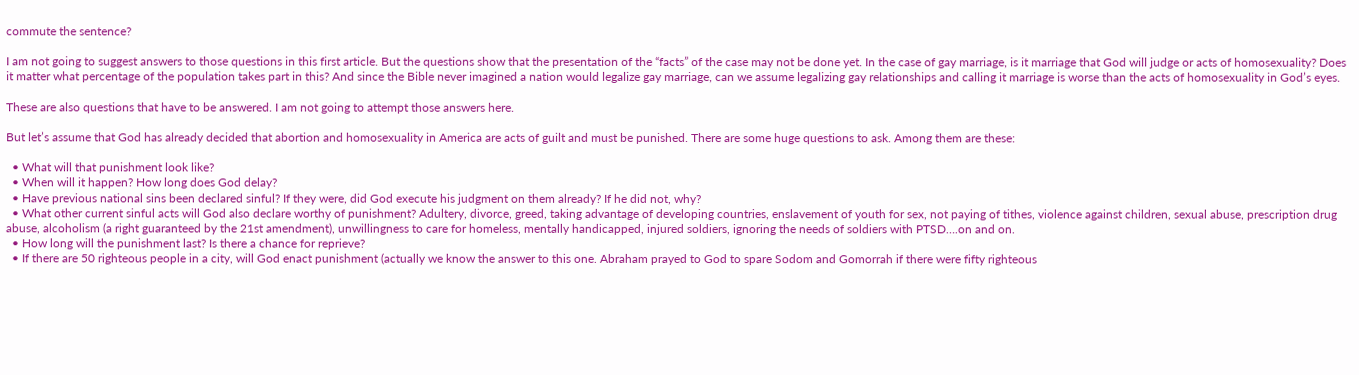commute the sentence?

I am not going to suggest answers to those questions in this first article. But the questions show that the presentation of the “facts” of the case may not be done yet. In the case of gay marriage, is it marriage that God will judge or acts of homosexuality? Does it matter what percentage of the population takes part in this? And since the Bible never imagined a nation would legalize gay marriage, can we assume legalizing gay relationships and calling it marriage is worse than the acts of homosexuality in God’s eyes.

These are also questions that have to be answered. I am not going to attempt those answers here.

But let’s assume that God has already decided that abortion and homosexuality in America are acts of guilt and must be punished. There are some huge questions to ask. Among them are these:

  • What will that punishment look like?
  • When will it happen? How long does God delay?
  • Have previous national sins been declared sinful? If they were, did God execute his judgment on them already? If he did not, why?
  • What other current sinful acts will God also declare worthy of punishment? Adultery, divorce, greed, taking advantage of developing countries, enslavement of youth for sex, not paying of tithes, violence against children, sexual abuse, prescription drug abuse, alcoholism (a right guaranteed by the 21st amendment), unwillingness to care for homeless, mentally handicapped, injured soldiers, ignoring the needs of soldiers with PTSD….on and on.
  • How long will the punishment last? Is there a chance for reprieve?
  • If there are 50 righteous people in a city, will God enact punishment (actually we know the answer to this one. Abraham prayed to God to spare Sodom and Gomorrah if there were fifty righteous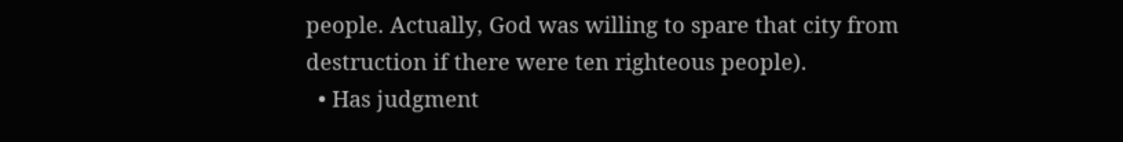people. Actually, God was willing to spare that city from destruction if there were ten righteous people).
  • Has judgment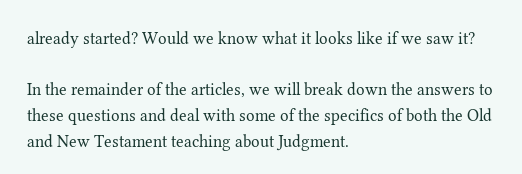already started? Would we know what it looks like if we saw it?

In the remainder of the articles, we will break down the answers to these questions and deal with some of the specifics of both the Old and New Testament teaching about Judgment.